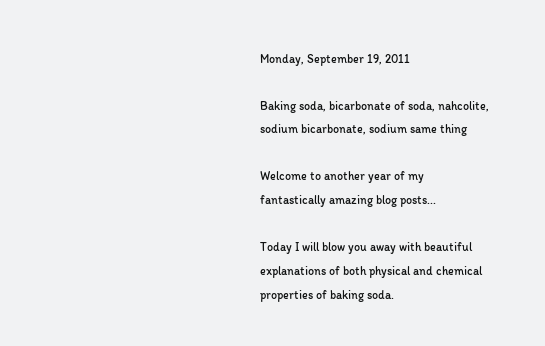Monday, September 19, 2011

Baking soda, bicarbonate of soda, nahcolite, sodium bicarbonate, sodium same thing

Welcome to another year of my fantastically amazing blog posts...

Today I will blow you away with beautiful explanations of both physical and chemical properties of baking soda.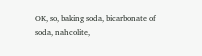OK, so, baking soda, bicarbonate of soda, nahcolite,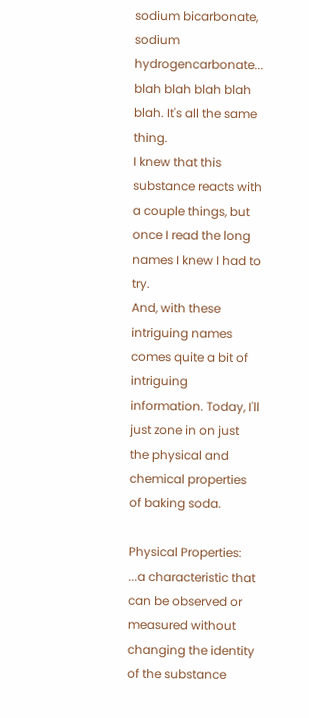sodium bicarbonate, sodium hydrogencarbonate... blah blah blah blah blah. It's all the same thing.
I knew that this substance reacts with a couple things, but once I read the long names I knew I had to try.
And, with these intriguing names comes quite a bit of intriguing information. Today, I'll just zone in on just the physical and chemical properties of baking soda.

Physical Properties: ...a characteristic that can be observed or measured without changing the identity of the substance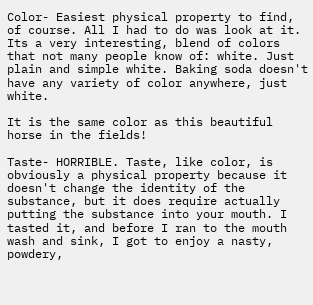Color- Easiest physical property to find, of course. All I had to do was look at it. Its a very interesting, blend of colors that not many people know of: white. Just plain and simple white. Baking soda doesn't have any variety of color anywhere, just white.

It is the same color as this beautiful horse in the fields!

Taste- HORRIBLE. Taste, like color, is obviously a physical property because it doesn't change the identity of the substance, but it does require actually putting the substance into your mouth. I tasted it, and before I ran to the mouth wash and sink, I got to enjoy a nasty, powdery,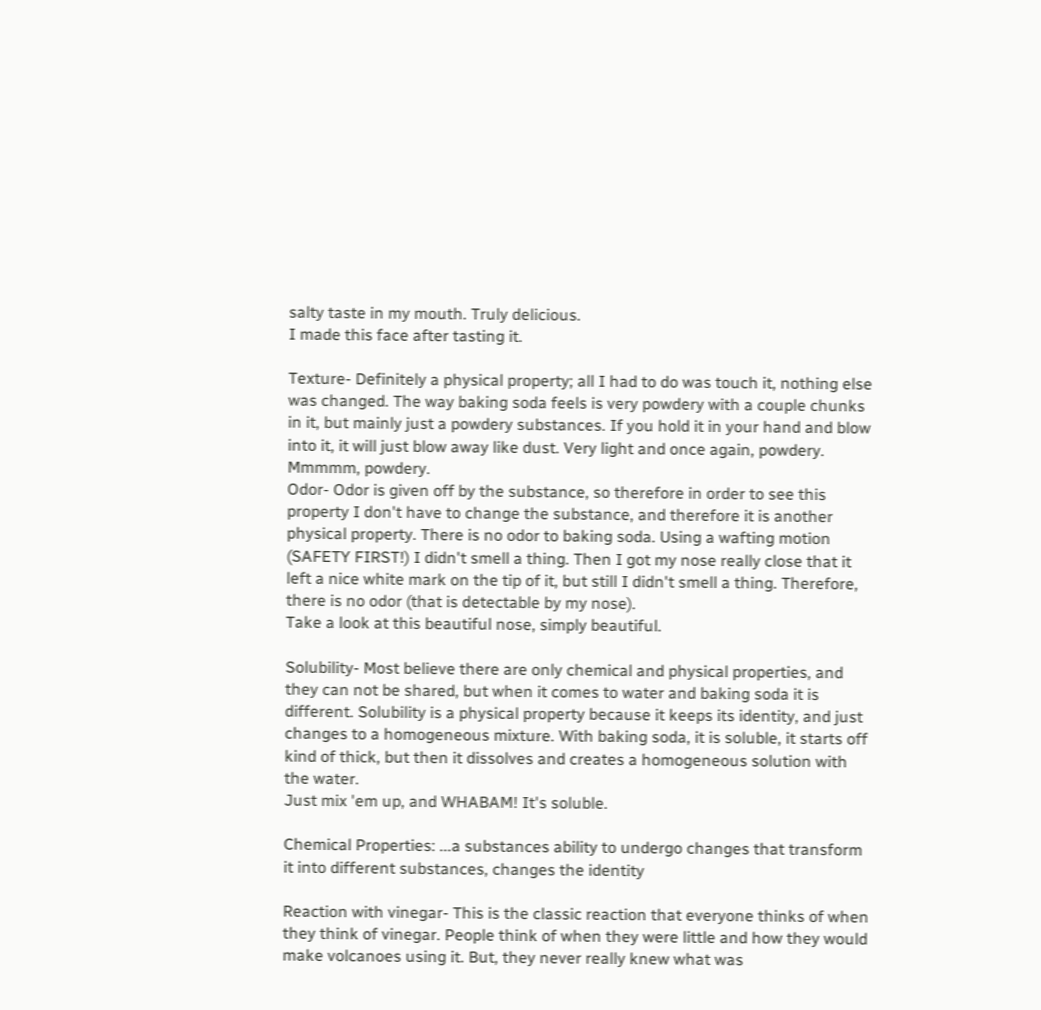salty taste in my mouth. Truly delicious.
I made this face after tasting it.

Texture- Definitely a physical property; all I had to do was touch it, nothing else was changed. The way baking soda feels is very powdery with a couple chunks in it, but mainly just a powdery substances. If you hold it in your hand and blow into it, it will just blow away like dust. Very light and once again, powdery.
Mmmmm, powdery.
Odor- Odor is given off by the substance, so therefore in order to see this property I don't have to change the substance, and therefore it is another physical property. There is no odor to baking soda. Using a wafting motion (SAFETY FIRST!) I didn't smell a thing. Then I got my nose really close that it left a nice white mark on the tip of it, but still I didn't smell a thing. Therefore, there is no odor (that is detectable by my nose).
Take a look at this beautiful nose, simply beautiful.

Solubility- Most believe there are only chemical and physical properties, and they can not be shared, but when it comes to water and baking soda it is different. Solubility is a physical property because it keeps its identity, and just changes to a homogeneous mixture. With baking soda, it is soluble, it starts off kind of thick, but then it dissolves and creates a homogeneous solution with the water.
Just mix 'em up, and WHABAM! It's soluble.

Chemical Properties: ...a substances ability to undergo changes that transform it into different substances, changes the identity

Reaction with vinegar- This is the classic reaction that everyone thinks of when they think of vinegar. People think of when they were little and how they would make volcanoes using it. But, they never really knew what was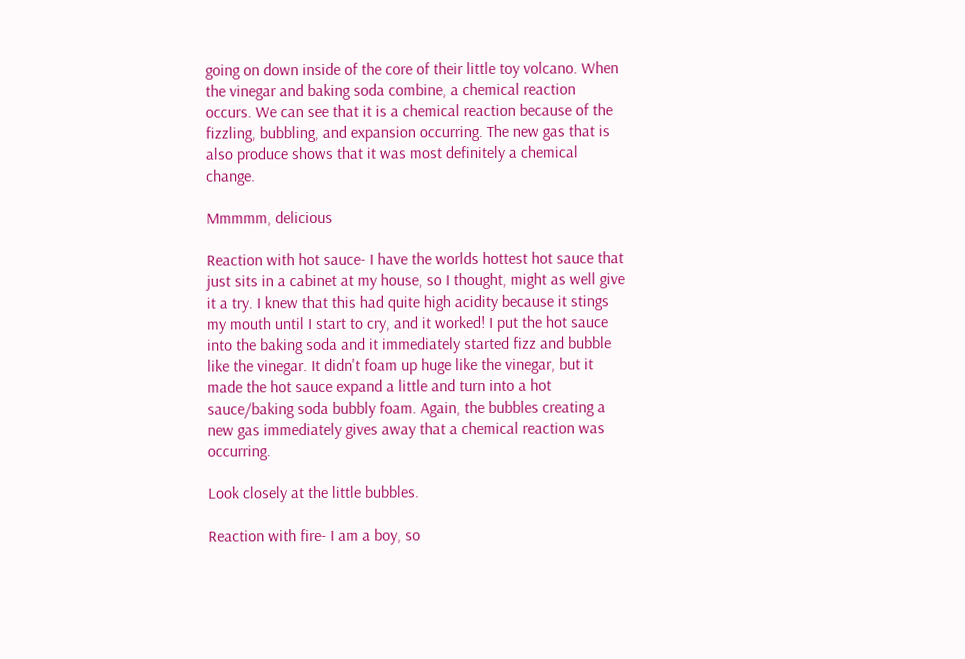going on down inside of the core of their little toy volcano. When the vinegar and baking soda combine, a chemical reaction occurs. We can see that it is a chemical reaction because of the fizzling, bubbling, and expansion occurring. The new gas that is also produce shows that it was most definitely a chemical change.

Mmmmm, delicious

Reaction with hot sauce- I have the worlds hottest hot sauce that just sits in a cabinet at my house, so I thought, might as well give it a try. I knew that this had quite high acidity because it stings my mouth until I start to cry, and it worked! I put the hot sauce into the baking soda and it immediately started fizz and bubble like the vinegar. It didn't foam up huge like the vinegar, but it made the hot sauce expand a little and turn into a hot sauce/baking soda bubbly foam. Again, the bubbles creating a new gas immediately gives away that a chemical reaction was occurring.

Look closely at the little bubbles.

Reaction with fire- I am a boy, so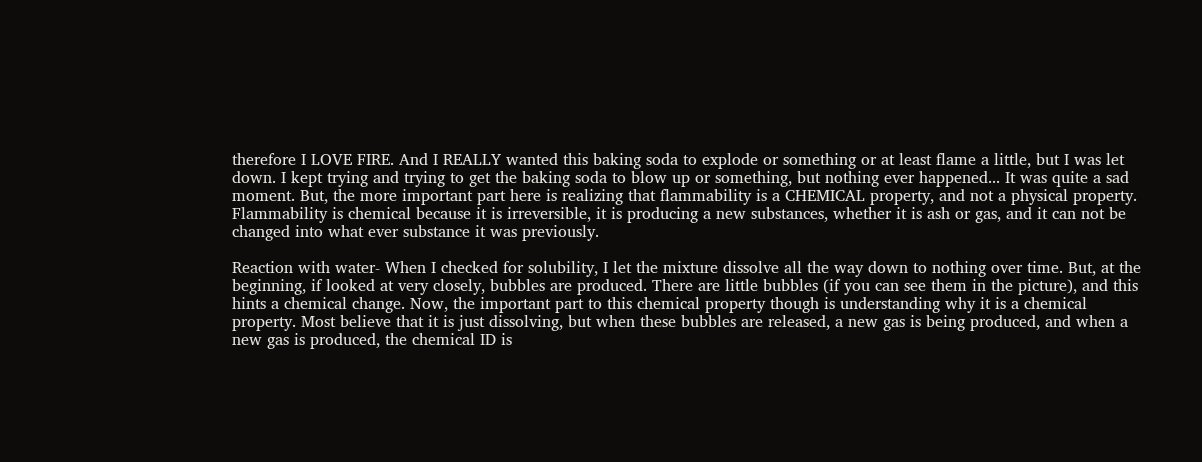therefore I LOVE FIRE. And I REALLY wanted this baking soda to explode or something or at least flame a little, but I was let down. I kept trying and trying to get the baking soda to blow up or something, but nothing ever happened... It was quite a sad moment. But, the more important part here is realizing that flammability is a CHEMICAL property, and not a physical property. Flammability is chemical because it is irreversible, it is producing a new substances, whether it is ash or gas, and it can not be changed into what ever substance it was previously.

Reaction with water- When I checked for solubility, I let the mixture dissolve all the way down to nothing over time. But, at the beginning, if looked at very closely, bubbles are produced. There are little bubbles (if you can see them in the picture), and this hints a chemical change. Now, the important part to this chemical property though is understanding why it is a chemical property. Most believe that it is just dissolving, but when these bubbles are released, a new gas is being produced, and when a new gas is produced, the chemical ID is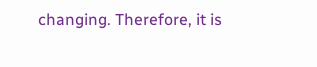changing. Therefore, it is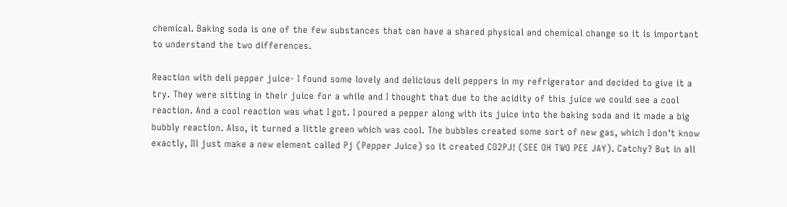chemical. Baking soda is one of the few substances that can have a shared physical and chemical change so it is important to understand the two differences.

Reaction with deli pepper juice- I found some lovely and delicious deli peppers in my refrigerator and decided to give it a try. They were sitting in their juice for a while and I thought that due to the acidity of this juice we could see a cool reaction. And a cool reaction was what I got. I poured a pepper along with its juice into the baking soda and it made a big bubbly reaction. Also, it turned a little green which was cool. The bubbles created some sort of new gas, which I don't know exactly, Ill just make a new element called Pj (Pepper Juice) so it created CO2PJ! (SEE OH TWO PEE JAY). Catchy? But in all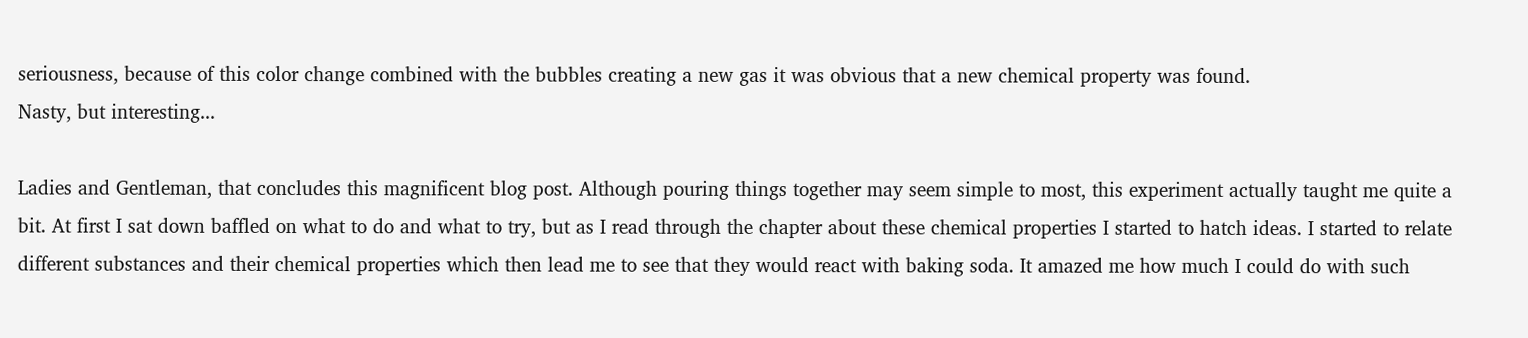seriousness, because of this color change combined with the bubbles creating a new gas it was obvious that a new chemical property was found.
Nasty, but interesting...

Ladies and Gentleman, that concludes this magnificent blog post. Although pouring things together may seem simple to most, this experiment actually taught me quite a bit. At first I sat down baffled on what to do and what to try, but as I read through the chapter about these chemical properties I started to hatch ideas. I started to relate different substances and their chemical properties which then lead me to see that they would react with baking soda. It amazed me how much I could do with such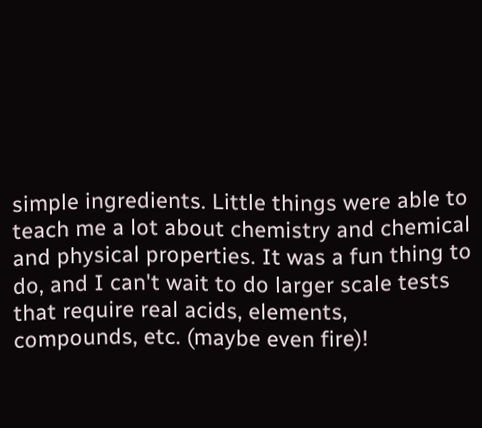simple ingredients. Little things were able to teach me a lot about chemistry and chemical and physical properties. It was a fun thing to do, and I can't wait to do larger scale tests that require real acids, elements, compounds, etc. (maybe even fire)!